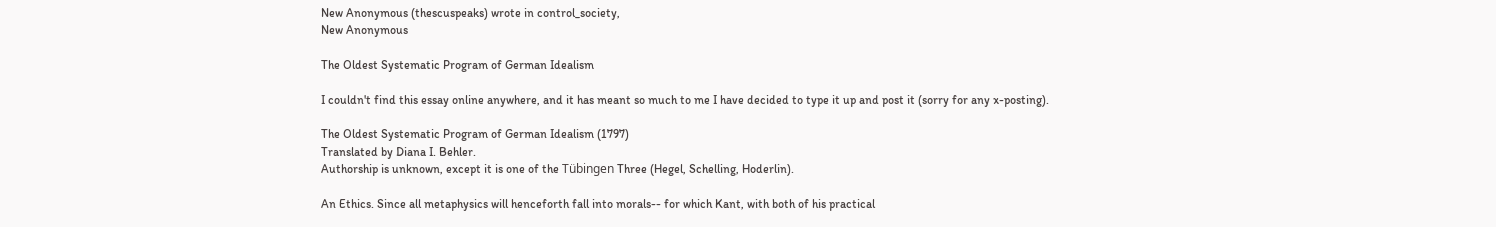New Anonymous (thescuspeaks) wrote in control_society,
New Anonymous

The Oldest Systematic Program of German Idealism

I couldn't find this essay online anywhere, and it has meant so much to me I have decided to type it up and post it (sorry for any x-posting).

The Oldest Systematic Program of German Idealism (1797)
Translated by Diana I. Behler.
Authorship is unknown, except it is one of the Tübingen Three (Hegel, Schelling, Hoderlin).

An Ethics. Since all metaphysics will henceforth fall into morals-- for which Kant, with both of his practical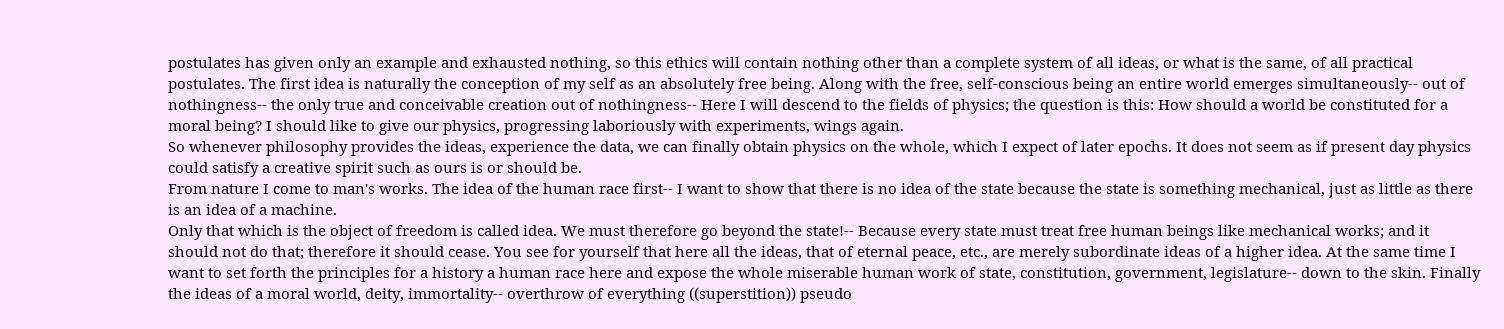postulates has given only an example and exhausted nothing, so this ethics will contain nothing other than a complete system of all ideas, or what is the same, of all practical postulates. The first idea is naturally the conception of my self as an absolutely free being. Along with the free, self-conscious being an entire world emerges simultaneously-- out of nothingness-- the only true and conceivable creation out of nothingness-- Here I will descend to the fields of physics; the question is this: How should a world be constituted for a moral being? I should like to give our physics, progressing laboriously with experiments, wings again.
So whenever philosophy provides the ideas, experience the data, we can finally obtain physics on the whole, which I expect of later epochs. It does not seem as if present day physics could satisfy a creative spirit such as ours is or should be.
From nature I come to man's works. The idea of the human race first-- I want to show that there is no idea of the state because the state is something mechanical, just as little as there is an idea of a machine.
Only that which is the object of freedom is called idea. We must therefore go beyond the state!-- Because every state must treat free human beings like mechanical works; and it should not do that; therefore it should cease. You see for yourself that here all the ideas, that of eternal peace, etc., are merely subordinate ideas of a higher idea. At the same time I want to set forth the principles for a history a human race here and expose the whole miserable human work of state, constitution, government, legislature-- down to the skin. Finally the ideas of a moral world, deity, immortality-- overthrow of everything ((superstition)) pseudo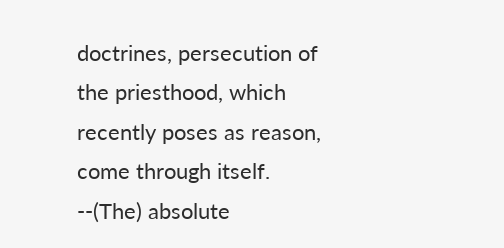doctrines, persecution of the priesthood, which recently poses as reason, come through itself. --(The) absolute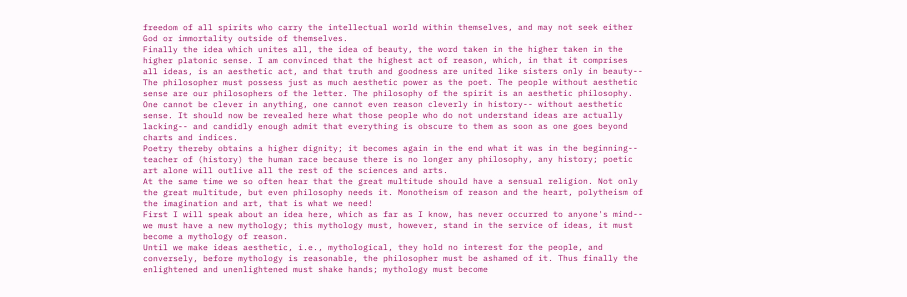freedom of all spirits who carry the intellectual world within themselves, and may not seek either God or immortality outside of themselves.
Finally the idea which unites all, the idea of beauty, the word taken in the higher taken in the higher platonic sense. I am convinced that the highest act of reason, which, in that it comprises all ideas, is an aesthetic act, and that truth and goodness are united like sisters only in beauty-- The philosopher must possess just as much aesthetic power as the poet. The people without aesthetic sense are our philosophers of the letter. The philosophy of the spirit is an aesthetic philosophy. One cannot be clever in anything, one cannot even reason cleverly in history-- without aesthetic sense. It should now be revealed here what those people who do not understand ideas are actually lacking-- and candidly enough admit that everything is obscure to them as soon as one goes beyond charts and indices.
Poetry thereby obtains a higher dignity; it becomes again in the end what it was in the beginning-- teacher of (history) the human race because there is no longer any philosophy, any history; poetic art alone will outlive all the rest of the sciences and arts.
At the same time we so often hear that the great multitude should have a sensual religion. Not only the great multitude, but even philosophy needs it. Monotheism of reason and the heart, polytheism of the imagination and art, that is what we need!
First I will speak about an idea here, which as far as I know, has never occurred to anyone's mind-- we must have a new mythology; this mythology must, however, stand in the service of ideas, it must become a mythology of reason.
Until we make ideas aesthetic, i.e., mythological, they hold no interest for the people, and conversely, before mythology is reasonable, the philosopher must be ashamed of it. Thus finally the enlightened and unenlightened must shake hands; mythology must become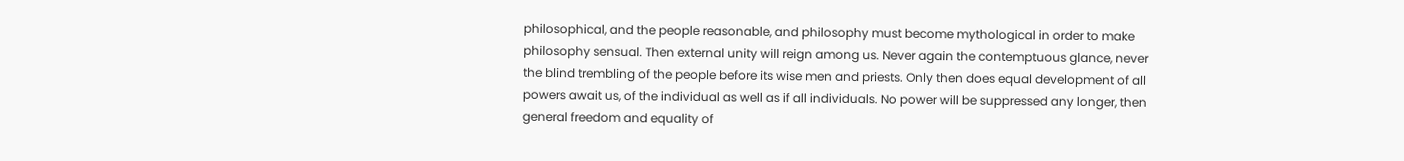philosophical, and the people reasonable, and philosophy must become mythological in order to make philosophy sensual. Then external unity will reign among us. Never again the contemptuous glance, never the blind trembling of the people before its wise men and priests. Only then does equal development of all powers await us, of the individual as well as if all individuals. No power will be suppressed any longer, then general freedom and equality of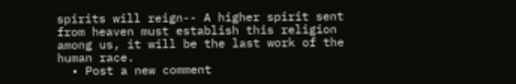spirits will reign-- A higher spirit sent from heaven must establish this religion among us, it will be the last work of the human race.
  • Post a new comment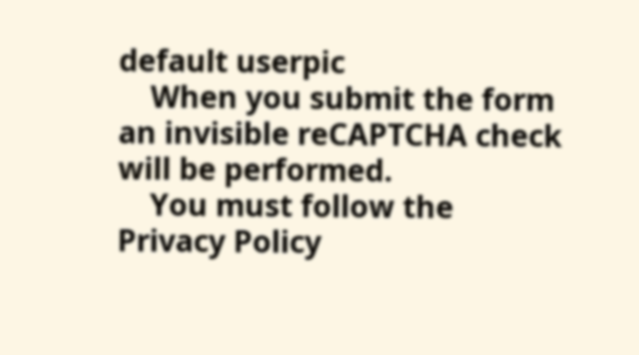default userpic
    When you submit the form an invisible reCAPTCHA check will be performed.
    You must follow the Privacy Policy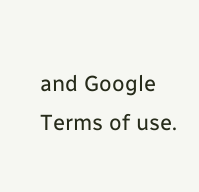and Google Terms of use.